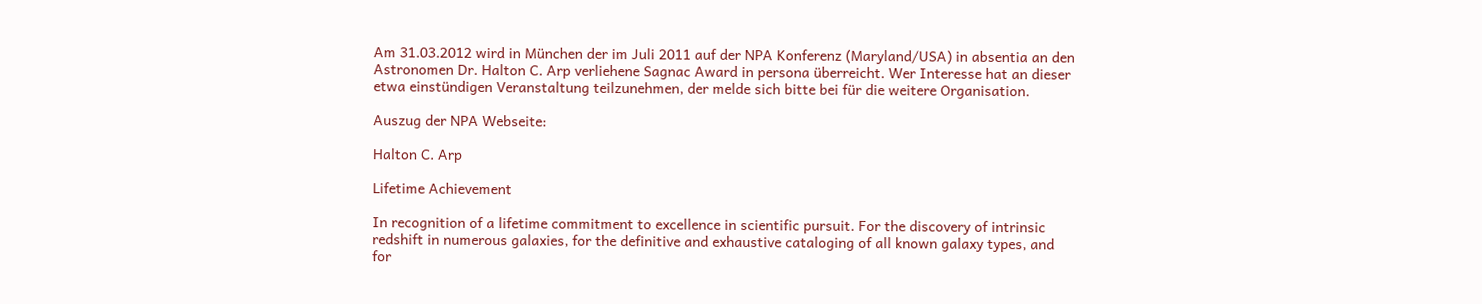Am 31.03.2012 wird in München der im Juli 2011 auf der NPA Konferenz (Maryland/USA) in absentia an den Astronomen Dr. Halton C. Arp verliehene Sagnac Award in persona überreicht. Wer Interesse hat an dieser etwa einstündigen Veranstaltung teilzunehmen, der melde sich bitte bei für die weitere Organisation.

Auszug der NPA Webseite:

Halton C. Arp

Lifetime Achievement

In recognition of a lifetime commitment to excellence in scientific pursuit. For the discovery of intrinsic redshift in numerous galaxies, for the definitive and exhaustive cataloging of all known galaxy types, and for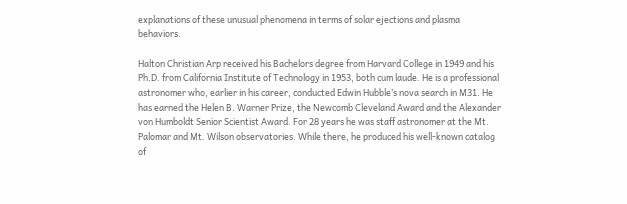explanations of these unusual phenomena in terms of solar ejections and plasma behaviors.

Halton Christian Arp received his Bachelors degree from Harvard College in 1949 and his Ph.D. from California Institute of Technology in 1953, both cum laude. He is a professional astronomer who, earlier in his career, conducted Edwin Hubble’s nova search in M31. He has earned the Helen B. Warner Prize, the Newcomb Cleveland Award and the Alexander von Humboldt Senior Scientist Award. For 28 years he was staff astronomer at the Mt. Palomar and Mt. Wilson observatories. While there, he produced his well-known catalog of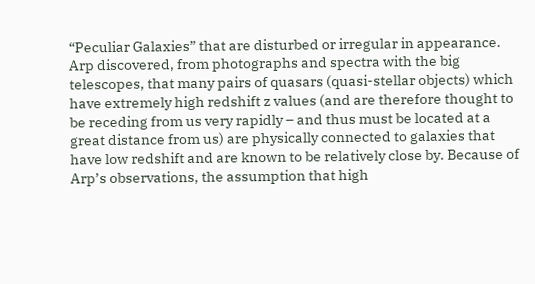“Peculiar Galaxies” that are disturbed or irregular in appearance. Arp discovered, from photographs and spectra with the big telescopes, that many pairs of quasars (quasi-stellar objects) which have extremely high redshift z values (and are therefore thought to be receding from us very rapidly – and thus must be located at a great distance from us) are physically connected to galaxies that have low redshift and are known to be relatively close by. Because of Arp’s observations, the assumption that high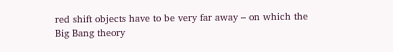red shift objects have to be very far away – on which the Big Bang theory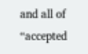and all of “accepted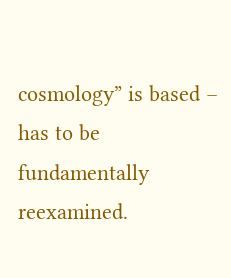cosmology” is based – has to be fundamentally reexamined.